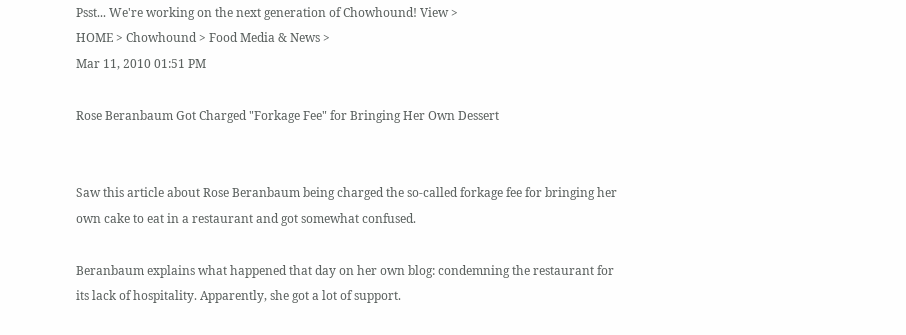Psst... We're working on the next generation of Chowhound! View >
HOME > Chowhound > Food Media & News >
Mar 11, 2010 01:51 PM

Rose Beranbaum Got Charged "Forkage Fee" for Bringing Her Own Dessert


Saw this article about Rose Beranbaum being charged the so-called forkage fee for bringing her own cake to eat in a restaurant and got somewhat confused.

Beranbaum explains what happened that day on her own blog: condemning the restaurant for its lack of hospitality. Apparently, she got a lot of support.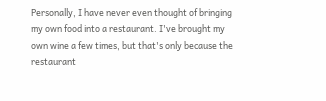Personally, I have never even thought of bringing my own food into a restaurant. I've brought my own wine a few times, but that's only because the restaurant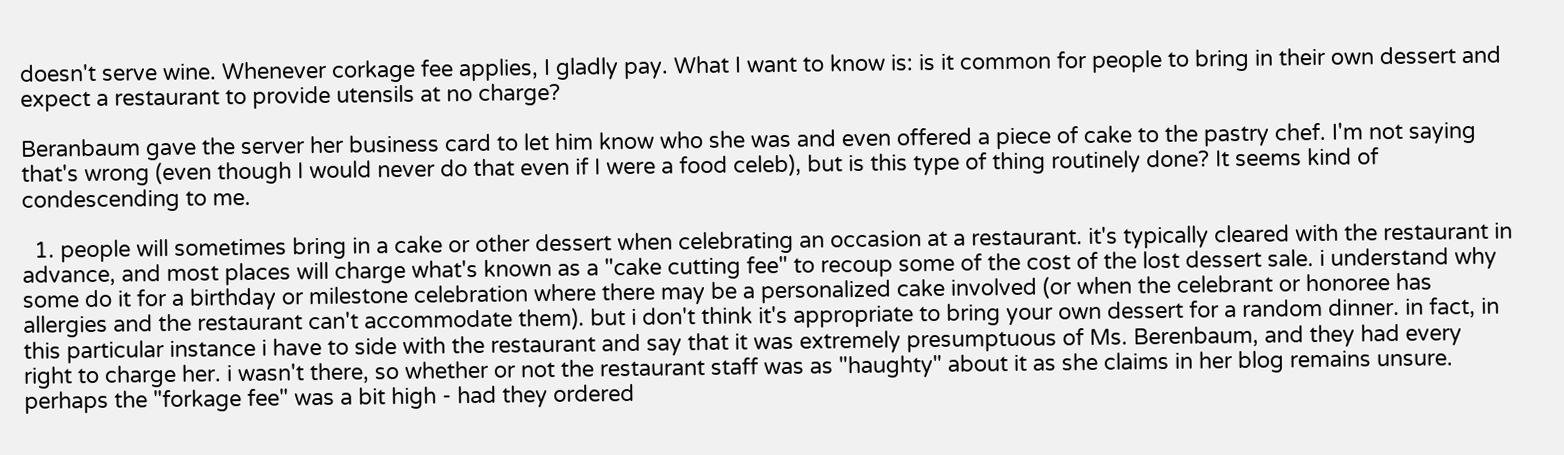doesn't serve wine. Whenever corkage fee applies, I gladly pay. What I want to know is: is it common for people to bring in their own dessert and expect a restaurant to provide utensils at no charge?

Beranbaum gave the server her business card to let him know who she was and even offered a piece of cake to the pastry chef. I'm not saying that's wrong (even though I would never do that even if I were a food celeb), but is this type of thing routinely done? It seems kind of condescending to me.

  1. people will sometimes bring in a cake or other dessert when celebrating an occasion at a restaurant. it's typically cleared with the restaurant in advance, and most places will charge what's known as a "cake cutting fee" to recoup some of the cost of the lost dessert sale. i understand why some do it for a birthday or milestone celebration where there may be a personalized cake involved (or when the celebrant or honoree has allergies and the restaurant can't accommodate them). but i don't think it's appropriate to bring your own dessert for a random dinner. in fact, in this particular instance i have to side with the restaurant and say that it was extremely presumptuous of Ms. Berenbaum, and they had every right to charge her. i wasn't there, so whether or not the restaurant staff was as "haughty" about it as she claims in her blog remains unsure. perhaps the "forkage fee" was a bit high - had they ordered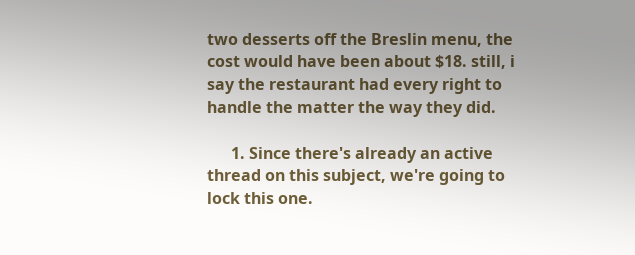two desserts off the Breslin menu, the cost would have been about $18. still, i say the restaurant had every right to handle the matter the way they did.

      1. Since there's already an active thread on this subject, we're going to lock this one.